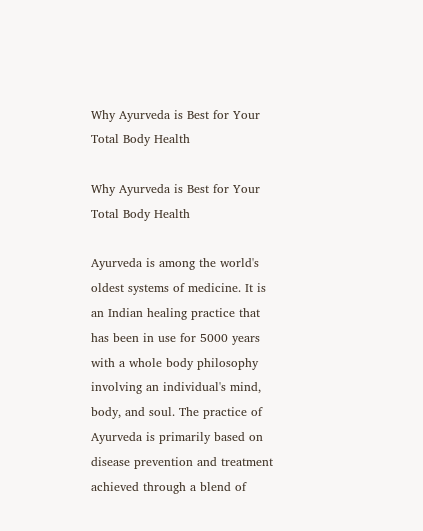Why Ayurveda is Best for Your Total Body Health

Why Ayurveda is Best for Your Total Body Health

Ayurveda is among the world's oldest systems of medicine. It is an Indian healing practice that has been in use for 5000 years with a whole body philosophy involving an individual's mind, body, and soul. The practice of Ayurveda is primarily based on disease prevention and treatment achieved through a blend of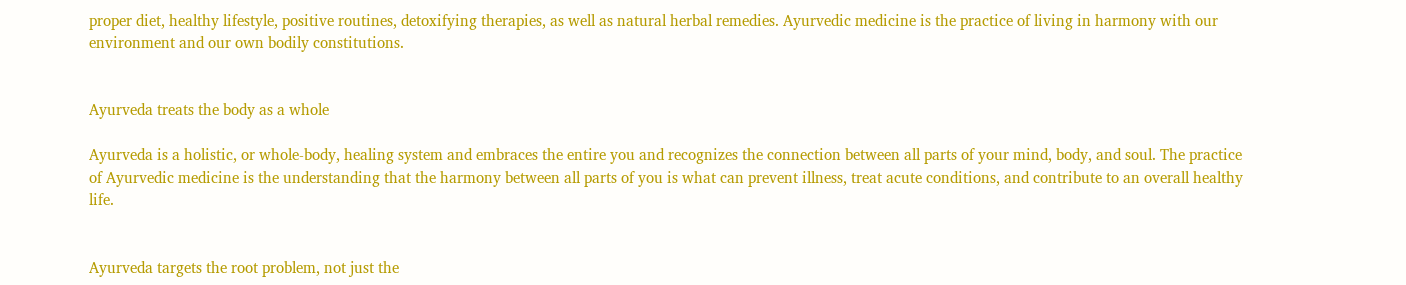proper diet, healthy lifestyle, positive routines, detoxifying therapies, as well as natural herbal remedies. Ayurvedic medicine is the practice of living in harmony with our environment and our own bodily constitutions.


Ayurveda treats the body as a whole

Ayurveda is a holistic, or whole-body, healing system and embraces the entire you and recognizes the connection between all parts of your mind, body, and soul. The practice of Ayurvedic medicine is the understanding that the harmony between all parts of you is what can prevent illness, treat acute conditions, and contribute to an overall healthy life.


Ayurveda targets the root problem, not just the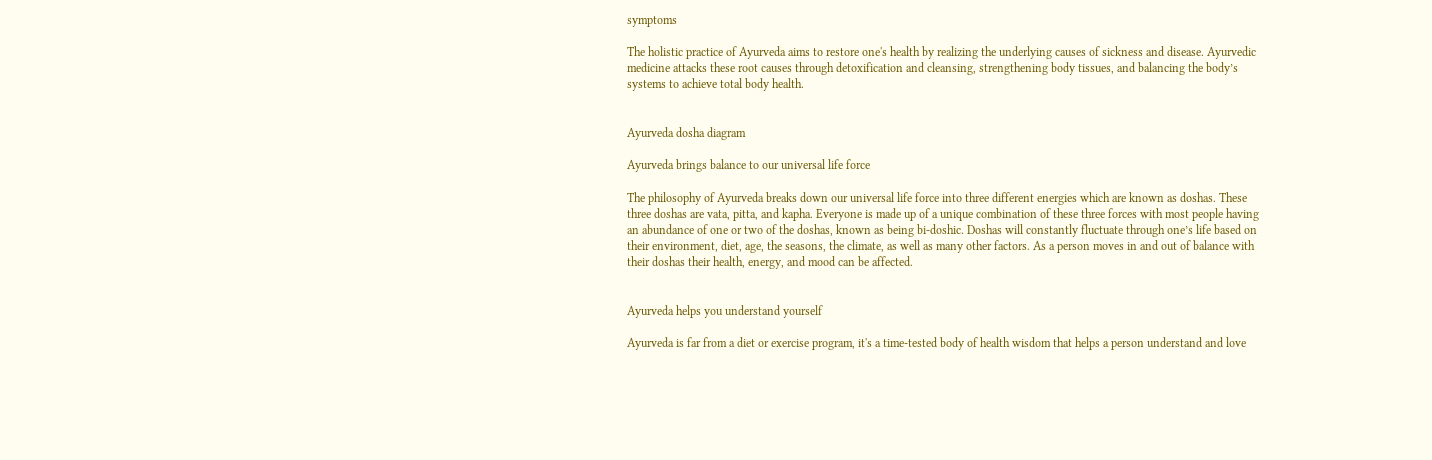symptoms

The holistic practice of Ayurveda aims to restore one's health by realizing the underlying causes of sickness and disease. Ayurvedic medicine attacks these root causes through detoxification and cleansing, strengthening body tissues, and balancing the body’s systems to achieve total body health.


Ayurveda dosha diagram

Ayurveda brings balance to our universal life force

The philosophy of Ayurveda breaks down our universal life force into three different energies which are known as doshas. These three doshas are vata, pitta, and kapha. Everyone is made up of a unique combination of these three forces with most people having an abundance of one or two of the doshas, known as being bi-doshic. Doshas will constantly fluctuate through one’s life based on their environment, diet, age, the seasons, the climate, as well as many other factors. As a person moves in and out of balance with their doshas their health, energy, and mood can be affected.


Ayurveda helps you understand yourself

Ayurveda is far from a diet or exercise program, it's a time-tested body of health wisdom that helps a person understand and love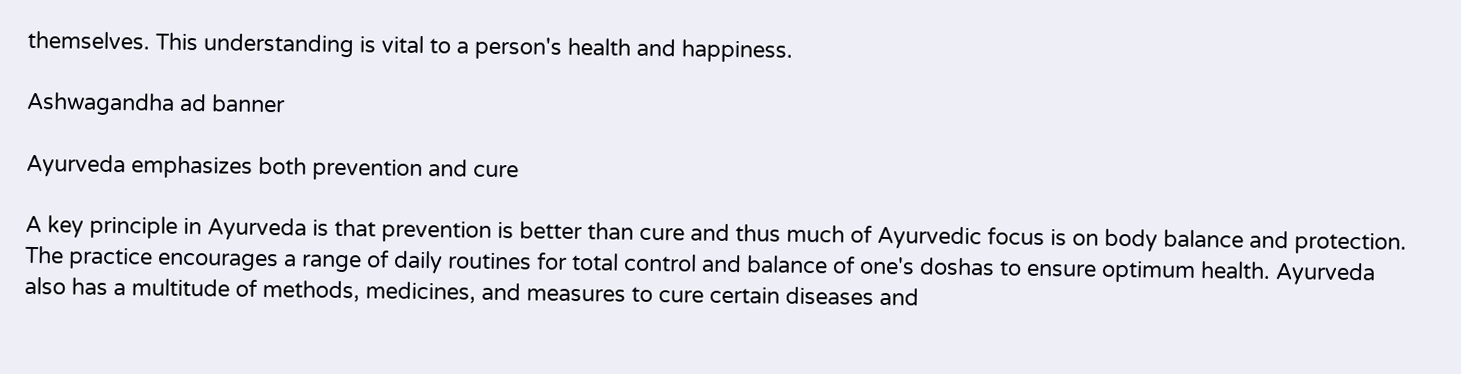themselves. This understanding is vital to a person's health and happiness.

Ashwagandha ad banner

Ayurveda emphasizes both prevention and cure

A key principle in Ayurveda is that prevention is better than cure and thus much of Ayurvedic focus is on body balance and protection. The practice encourages a range of daily routines for total control and balance of one's doshas to ensure optimum health. Ayurveda also has a multitude of methods, medicines, and measures to cure certain diseases and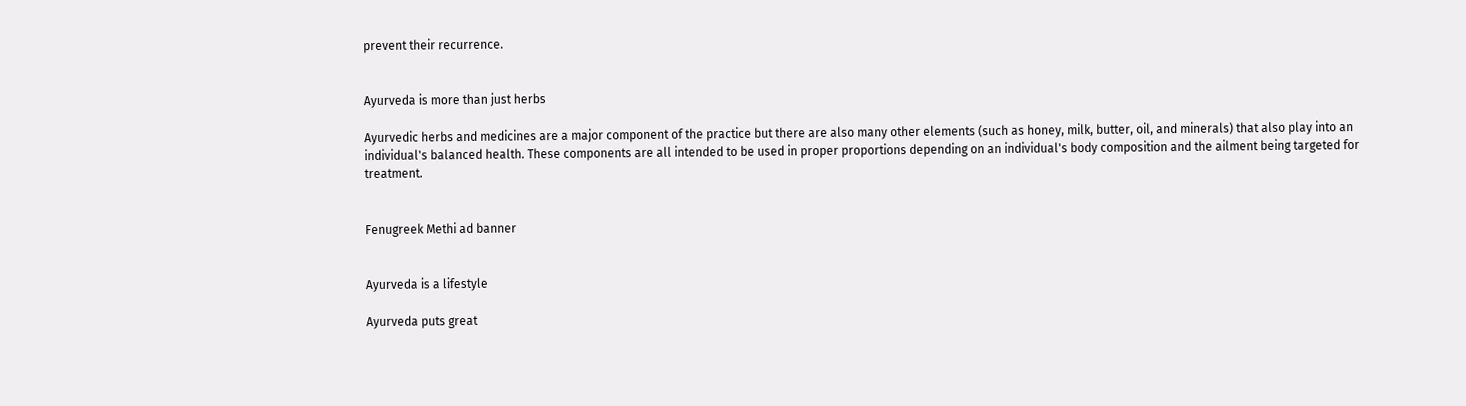prevent their recurrence.


Ayurveda is more than just herbs

Ayurvedic herbs and medicines are a major component of the practice but there are also many other elements (such as honey, milk, butter, oil, and minerals) that also play into an individual's balanced health. These components are all intended to be used in proper proportions depending on an individual's body composition and the ailment being targeted for treatment.


Fenugreek Methi ad banner


Ayurveda is a lifestyle

Ayurveda puts great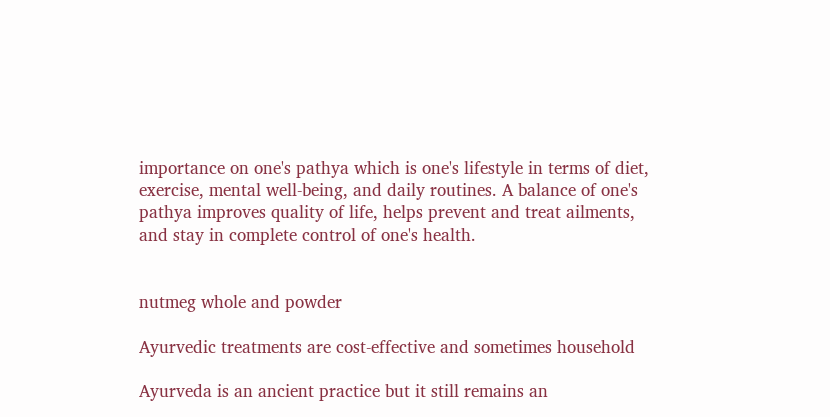importance on one's pathya which is one's lifestyle in terms of diet, exercise, mental well-being, and daily routines. A balance of one's pathya improves quality of life, helps prevent and treat ailments, and stay in complete control of one's health.


nutmeg whole and powder

Ayurvedic treatments are cost-effective and sometimes household

Ayurveda is an ancient practice but it still remains an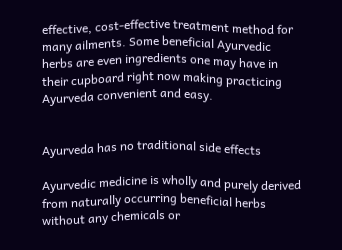effective, cost-effective treatment method for many ailments. Some beneficial Ayurvedic herbs are even ingredients one may have in their cupboard right now making practicing Ayurveda convenient and easy.


Ayurveda has no traditional side effects

Ayurvedic medicine is wholly and purely derived from naturally occurring beneficial herbs without any chemicals or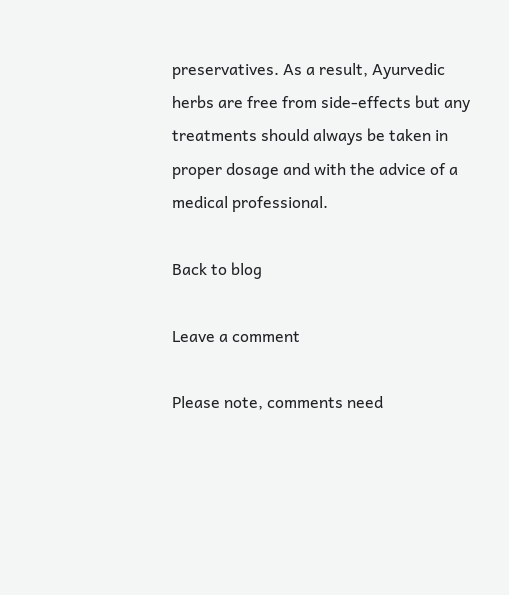preservatives. As a result, Ayurvedic herbs are free from side-effects but any treatments should always be taken in proper dosage and with the advice of a medical professional.

Back to blog

Leave a comment

Please note, comments need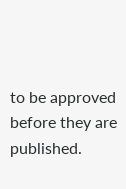to be approved before they are published.